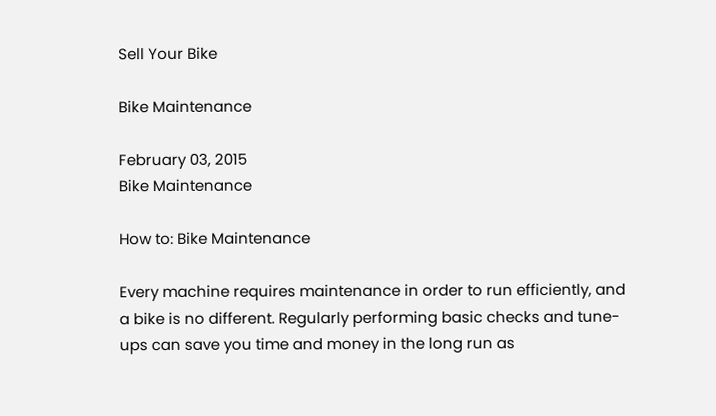Sell Your Bike

Bike Maintenance

February 03, 2015
Bike Maintenance

How to: Bike Maintenance

Every machine requires maintenance in order to run efficiently, and a bike is no different. Regularly performing basic checks and tune-ups can save you time and money in the long run as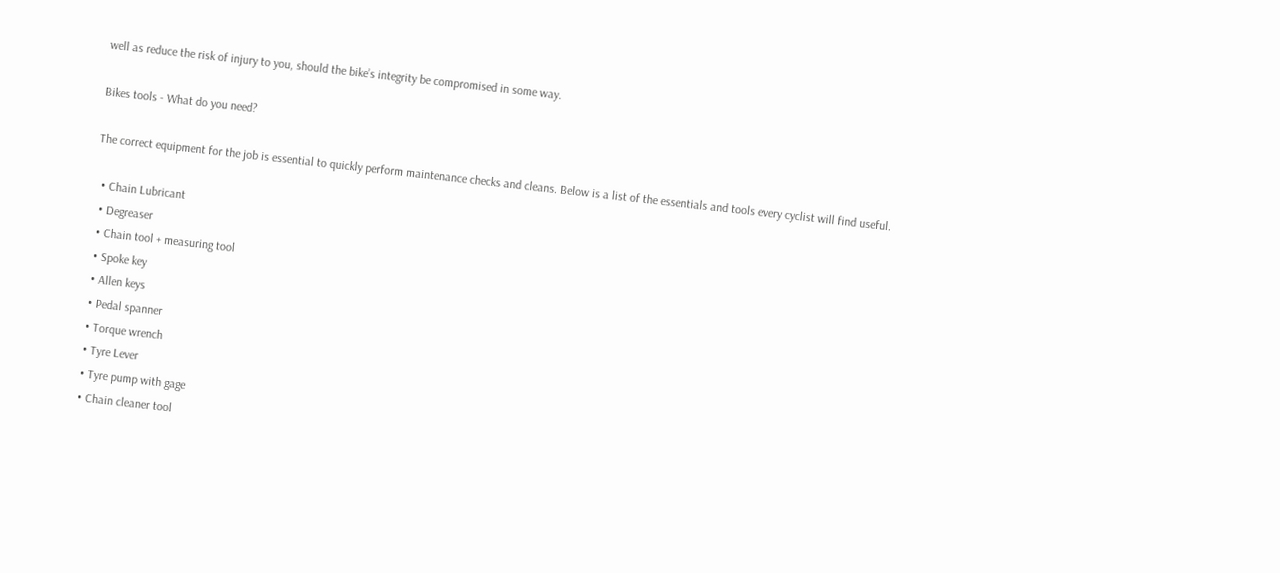well as reduce the risk of injury to you, should the bike’s integrity be compromised in some way.

Bikes tools - What do you need?

The correct equipment for the job is essential to quickly perform maintenance checks and cleans. Below is a list of the essentials and tools every cyclist will find useful.

  • Chain Lubricant
  • Degreaser
  • Chain tool + measuring tool
  • Spoke key
  • Allen keys
  • Pedal spanner
  • Torque wrench
  • Tyre Lever
  • Tyre pump with gage
  • Chain cleaner tool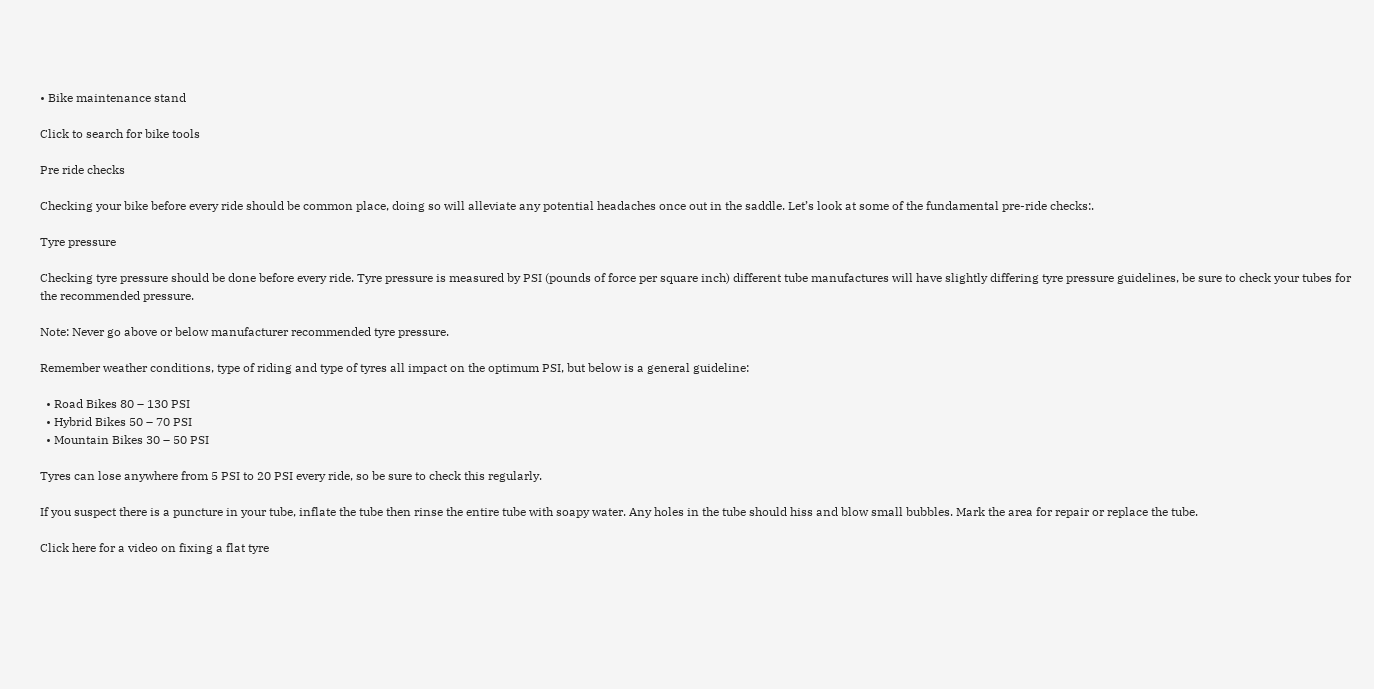• Bike maintenance stand

Click to search for bike tools

Pre ride checks

Checking your bike before every ride should be common place, doing so will alleviate any potential headaches once out in the saddle. Let’s look at some of the fundamental pre-ride checks:.

Tyre pressure

Checking tyre pressure should be done before every ride. Tyre pressure is measured by PSI (pounds of force per square inch) different tube manufactures will have slightly differing tyre pressure guidelines, be sure to check your tubes for the recommended pressure.

Note: Never go above or below manufacturer recommended tyre pressure.

Remember weather conditions, type of riding and type of tyres all impact on the optimum PSI, but below is a general guideline:

  • Road Bikes 80 – 130 PSI
  • Hybrid Bikes 50 – 70 PSI
  • Mountain Bikes 30 – 50 PSI

Tyres can lose anywhere from 5 PSI to 20 PSI every ride, so be sure to check this regularly.

If you suspect there is a puncture in your tube, inflate the tube then rinse the entire tube with soapy water. Any holes in the tube should hiss and blow small bubbles. Mark the area for repair or replace the tube.

Click here for a video on fixing a flat tyre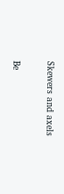Skewers and axels

Be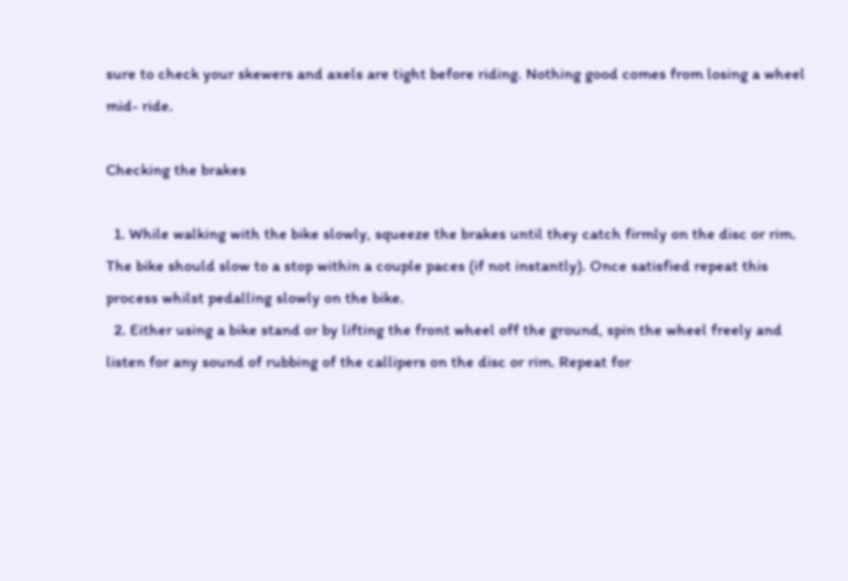sure to check your skewers and axels are tight before riding. Nothing good comes from losing a wheel mid- ride.

Checking the brakes

  1. While walking with the bike slowly, squeeze the brakes until they catch firmly on the disc or rim. The bike should slow to a stop within a couple paces (if not instantly). Once satisfied repeat this process whilst pedalling slowly on the bike.
  2. Either using a bike stand or by lifting the front wheel off the ground, spin the wheel freely and listen for any sound of rubbing of the callipers on the disc or rim. Repeat for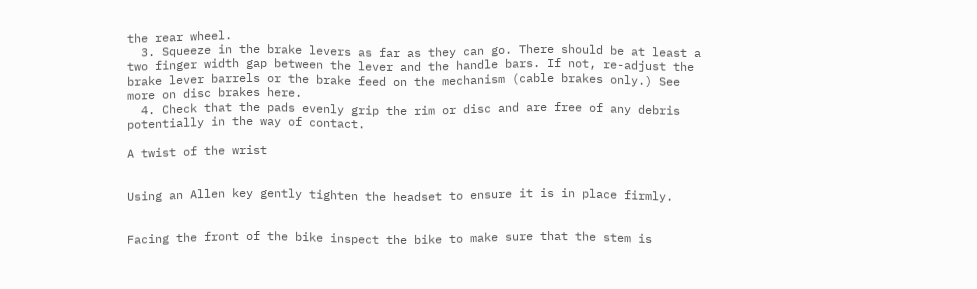the rear wheel.
  3. Squeeze in the brake levers as far as they can go. There should be at least a two finger width gap between the lever and the handle bars. If not, re-adjust the brake lever barrels or the brake feed on the mechanism (cable brakes only.) See more on disc brakes here.
  4. Check that the pads evenly grip the rim or disc and are free of any debris potentially in the way of contact.

A twist of the wrist


Using an Allen key gently tighten the headset to ensure it is in place firmly.


Facing the front of the bike inspect the bike to make sure that the stem is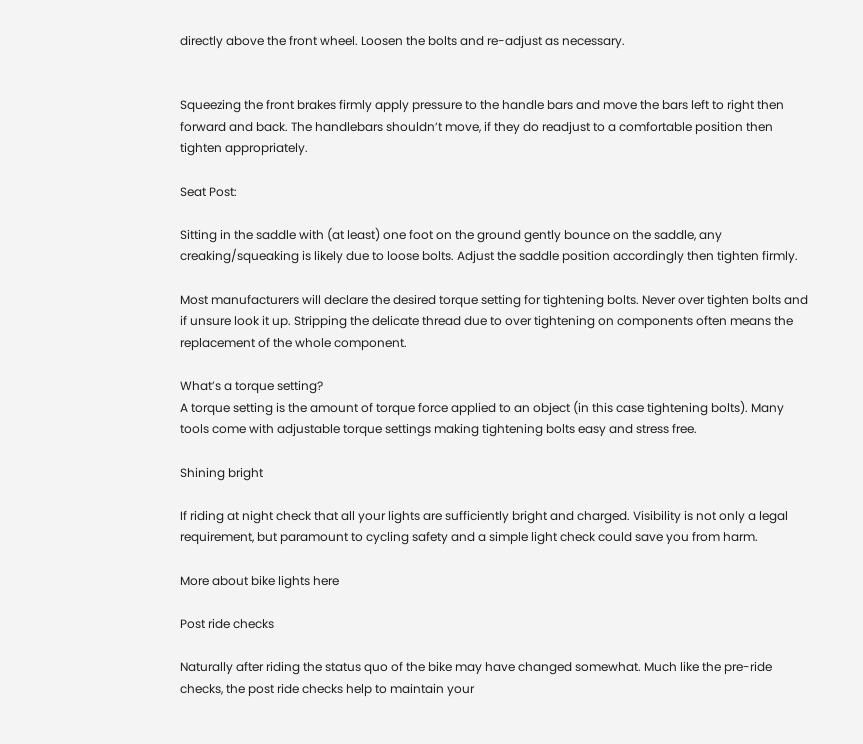directly above the front wheel. Loosen the bolts and re-adjust as necessary.


Squeezing the front brakes firmly apply pressure to the handle bars and move the bars left to right then forward and back. The handlebars shouldn’t move, if they do readjust to a comfortable position then tighten appropriately.

Seat Post:

Sitting in the saddle with (at least) one foot on the ground gently bounce on the saddle, any creaking/squeaking is likely due to loose bolts. Adjust the saddle position accordingly then tighten firmly.

Most manufacturers will declare the desired torque setting for tightening bolts. Never over tighten bolts and if unsure look it up. Stripping the delicate thread due to over tightening on components often means the replacement of the whole component.

What’s a torque setting?
A torque setting is the amount of torque force applied to an object (in this case tightening bolts). Many tools come with adjustable torque settings making tightening bolts easy and stress free.

Shining bright

If riding at night check that all your lights are sufficiently bright and charged. Visibility is not only a legal requirement, but paramount to cycling safety and a simple light check could save you from harm.

More about bike lights here

Post ride checks

Naturally after riding the status quo of the bike may have changed somewhat. Much like the pre-ride checks, the post ride checks help to maintain your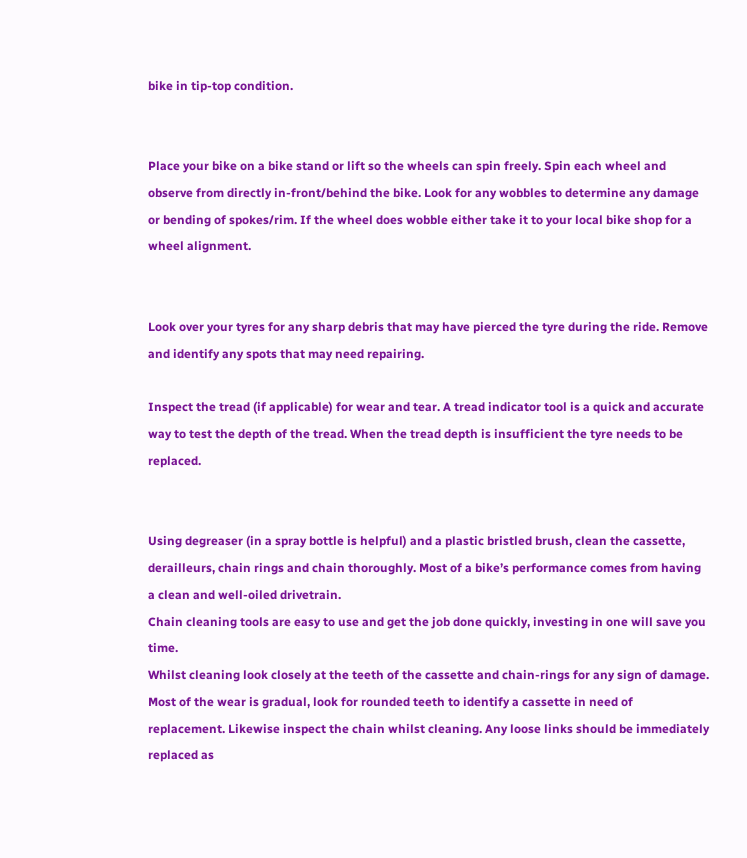bike in tip-top condition.


Place your bike on a bike stand or lift so the wheels can spin freely. Spin each wheel and observe from directly in-front/behind the bike. Look for any wobbles to determine any damage or bending of spokes/rim. If the wheel does wobble either take it to your local bike shop for a wheel alignment.


Look over your tyres for any sharp debris that may have pierced the tyre during the ride. Remove and identify any spots that may need repairing.

Inspect the tread (if applicable) for wear and tear. A tread indicator tool is a quick and accurate way to test the depth of the tread. When the tread depth is insufficient the tyre needs to be replaced.


Using degreaser (in a spray bottle is helpful) and a plastic bristled brush, clean the cassette, derailleurs, chain rings and chain thoroughly. Most of a bike’s performance comes from having a clean and well-oiled drivetrain.
Chain cleaning tools are easy to use and get the job done quickly, investing in one will save you time.
Whilst cleaning look closely at the teeth of the cassette and chain-rings for any sign of damage. Most of the wear is gradual, look for rounded teeth to identify a cassette in need of replacement. Likewise inspect the chain whilst cleaning. Any loose links should be immediately replaced as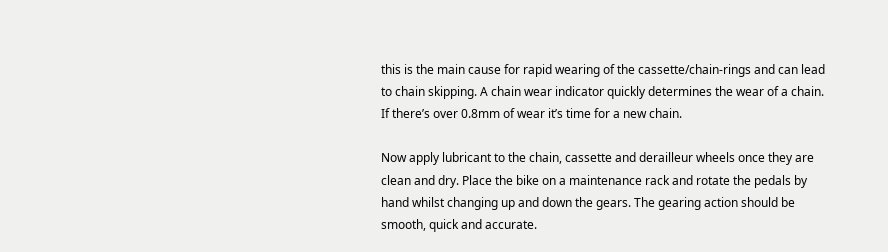this is the main cause for rapid wearing of the cassette/chain-rings and can lead to chain skipping. A chain wear indicator quickly determines the wear of a chain. If there’s over 0.8mm of wear it’s time for a new chain.

Now apply lubricant to the chain, cassette and derailleur wheels once they are clean and dry. Place the bike on a maintenance rack and rotate the pedals by hand whilst changing up and down the gears. The gearing action should be smooth, quick and accurate.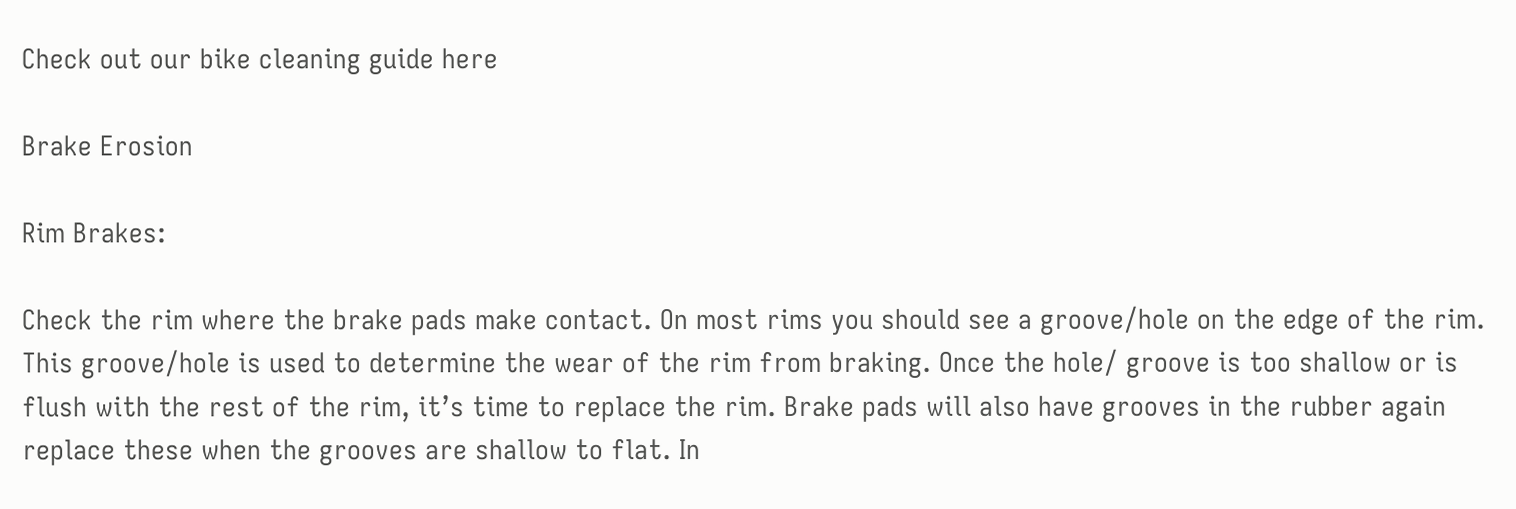Check out our bike cleaning guide here

Brake Erosion

Rim Brakes:

Check the rim where the brake pads make contact. On most rims you should see a groove/hole on the edge of the rim. This groove/hole is used to determine the wear of the rim from braking. Once the hole/ groove is too shallow or is flush with the rest of the rim, it’s time to replace the rim. Brake pads will also have grooves in the rubber again replace these when the grooves are shallow to flat. In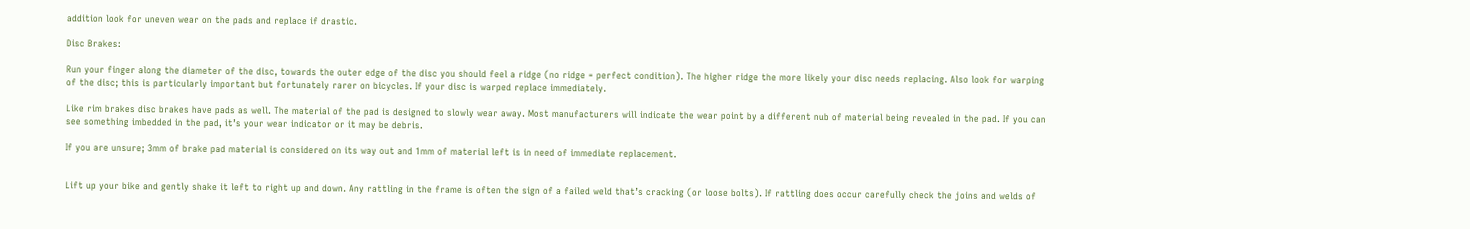addition look for uneven wear on the pads and replace if drastic.

Disc Brakes:

Run your finger along the diameter of the disc, towards the outer edge of the disc you should feel a ridge (no ridge = perfect condition). The higher ridge the more likely your disc needs replacing. Also look for warping of the disc; this is particularly important but fortunately rarer on bicycles. If your disc is warped replace immediately.

Like rim brakes disc brakes have pads as well. The material of the pad is designed to slowly wear away. Most manufacturers will indicate the wear point by a different nub of material being revealed in the pad. If you can see something imbedded in the pad, it’s your wear indicator or it may be debris.

If you are unsure; 3mm of brake pad material is considered on its way out and 1mm of material left is in need of immediate replacement.


Lift up your bike and gently shake it left to right up and down. Any rattling in the frame is often the sign of a failed weld that’s cracking (or loose bolts). If rattling does occur carefully check the joins and welds of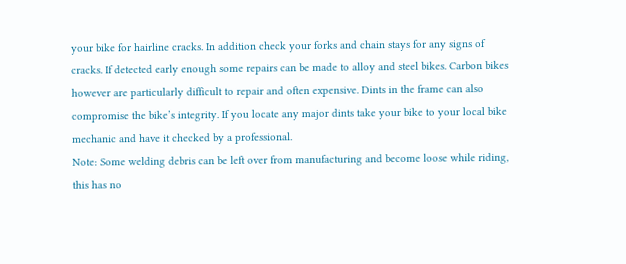your bike for hairline cracks. In addition check your forks and chain stays for any signs of cracks. If detected early enough some repairs can be made to alloy and steel bikes. Carbon bikes however are particularly difficult to repair and often expensive. Dints in the frame can also compromise the bike’s integrity. If you locate any major dints take your bike to your local bike mechanic and have it checked by a professional.
Note: Some welding debris can be left over from manufacturing and become loose while riding, this has no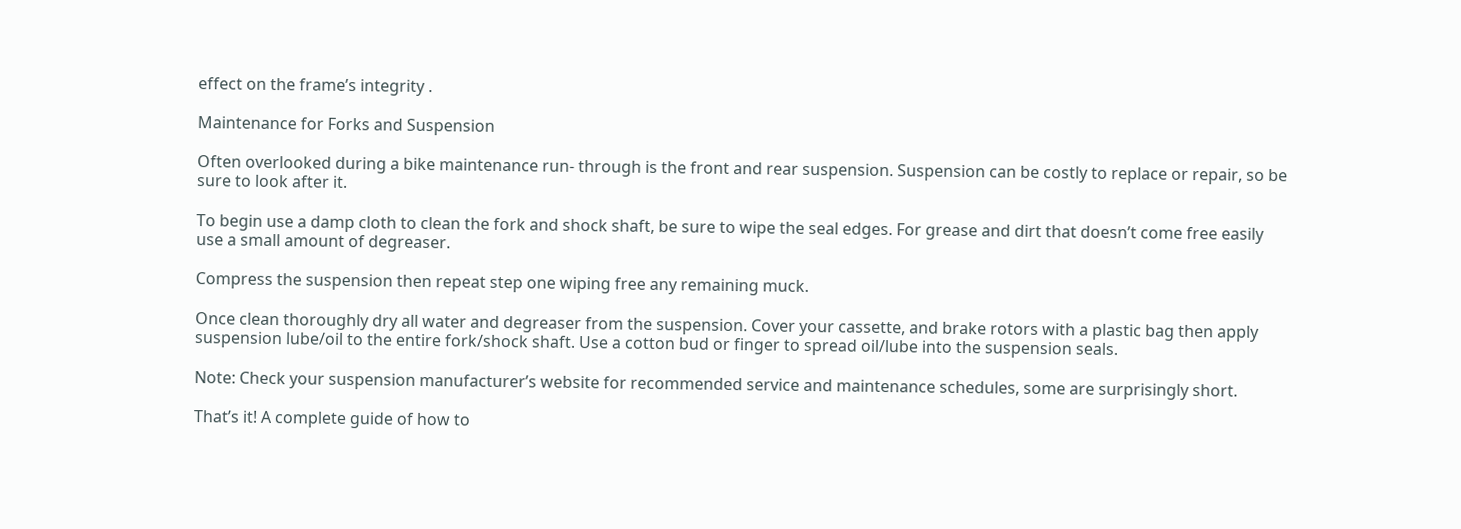effect on the frame’s integrity .

Maintenance for Forks and Suspension

Often overlooked during a bike maintenance run- through is the front and rear suspension. Suspension can be costly to replace or repair, so be sure to look after it.

To begin use a damp cloth to clean the fork and shock shaft, be sure to wipe the seal edges. For grease and dirt that doesn’t come free easily use a small amount of degreaser.

Compress the suspension then repeat step one wiping free any remaining muck.

Once clean thoroughly dry all water and degreaser from the suspension. Cover your cassette, and brake rotors with a plastic bag then apply suspension lube/oil to the entire fork/shock shaft. Use a cotton bud or finger to spread oil/lube into the suspension seals.

Note: Check your suspension manufacturer’s website for recommended service and maintenance schedules, some are surprisingly short.

That’s it! A complete guide of how to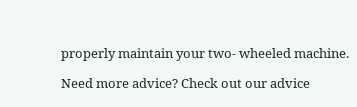properly maintain your two- wheeled machine.

Need more advice? Check out our advice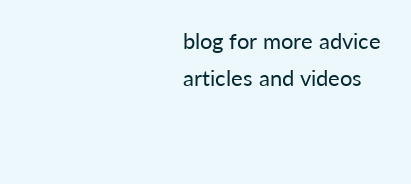blog for more advice articles and videos